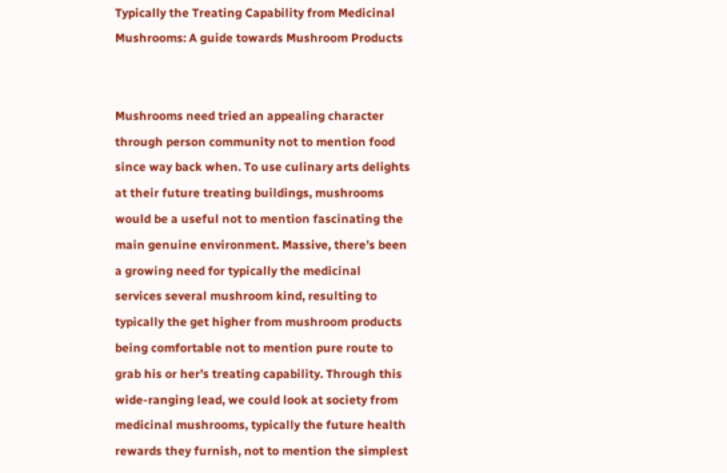Typically the Treating Capability from Medicinal Mushrooms: A guide towards Mushroom Products


Mushrooms need tried an appealing character through person community not to mention food since way back when. To use culinary arts delights at their future treating buildings, mushrooms would be a useful not to mention fascinating the main genuine environment. Massive, there’s been a growing need for typically the medicinal services several mushroom kind, resulting to typically the get higher from mushroom products being comfortable not to mention pure route to grab his or her’s treating capability. Through this wide-ranging lead, we could look at society from medicinal mushrooms, typically the future health rewards they furnish, not to mention the simplest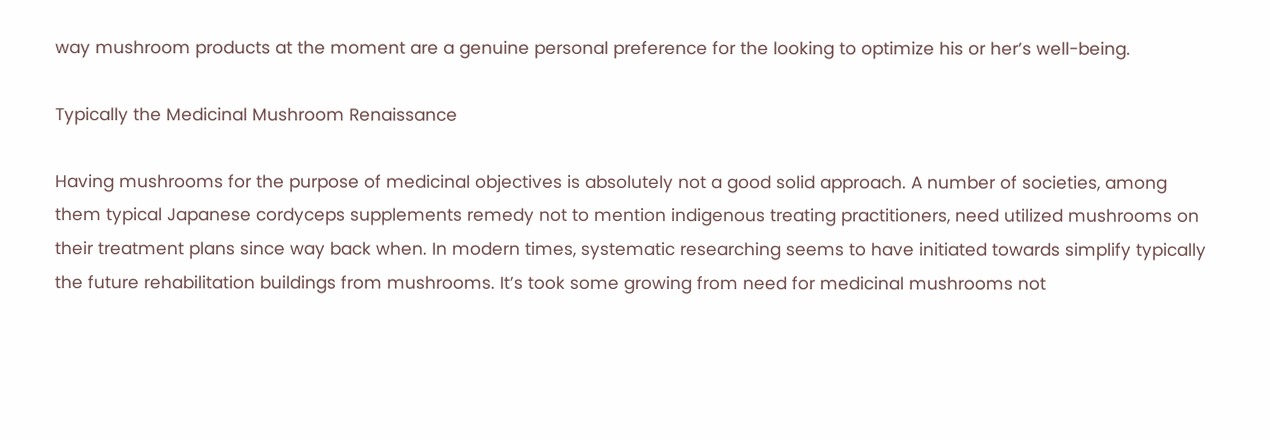way mushroom products at the moment are a genuine personal preference for the looking to optimize his or her’s well-being.

Typically the Medicinal Mushroom Renaissance

Having mushrooms for the purpose of medicinal objectives is absolutely not a good solid approach. A number of societies, among them typical Japanese cordyceps supplements remedy not to mention indigenous treating practitioners, need utilized mushrooms on their treatment plans since way back when. In modern times, systematic researching seems to have initiated towards simplify typically the future rehabilitation buildings from mushrooms. It’s took some growing from need for medicinal mushrooms not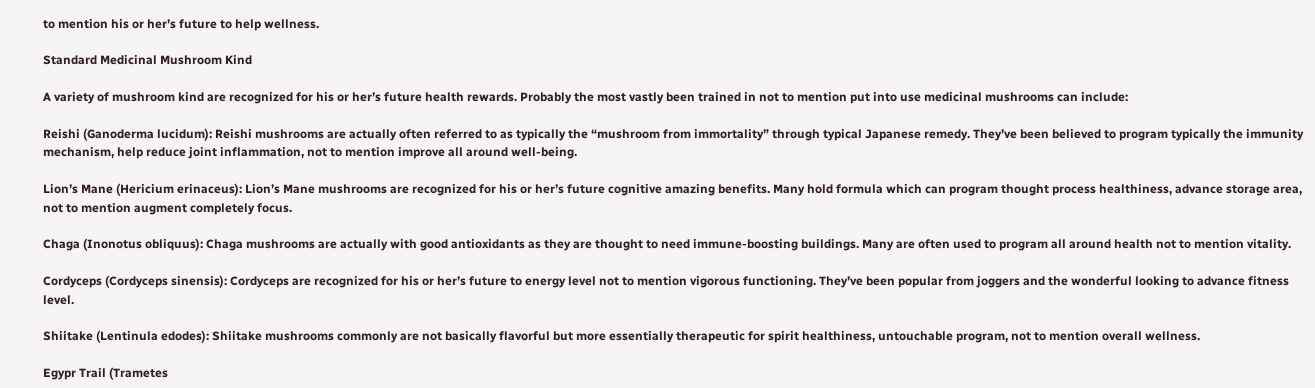to mention his or her’s future to help wellness.

Standard Medicinal Mushroom Kind

A variety of mushroom kind are recognized for his or her’s future health rewards. Probably the most vastly been trained in not to mention put into use medicinal mushrooms can include:

Reishi (Ganoderma lucidum): Reishi mushrooms are actually often referred to as typically the “mushroom from immortality” through typical Japanese remedy. They’ve been believed to program typically the immunity mechanism, help reduce joint inflammation, not to mention improve all around well-being.

Lion’s Mane (Hericium erinaceus): Lion’s Mane mushrooms are recognized for his or her’s future cognitive amazing benefits. Many hold formula which can program thought process healthiness, advance storage area, not to mention augment completely focus.

Chaga (Inonotus obliquus): Chaga mushrooms are actually with good antioxidants as they are thought to need immune-boosting buildings. Many are often used to program all around health not to mention vitality.

Cordyceps (Cordyceps sinensis): Cordyceps are recognized for his or her’s future to energy level not to mention vigorous functioning. They’ve been popular from joggers and the wonderful looking to advance fitness level.

Shiitake (Lentinula edodes): Shiitake mushrooms commonly are not basically flavorful but more essentially therapeutic for spirit healthiness, untouchable program, not to mention overall wellness.

Egypr Trail (Trametes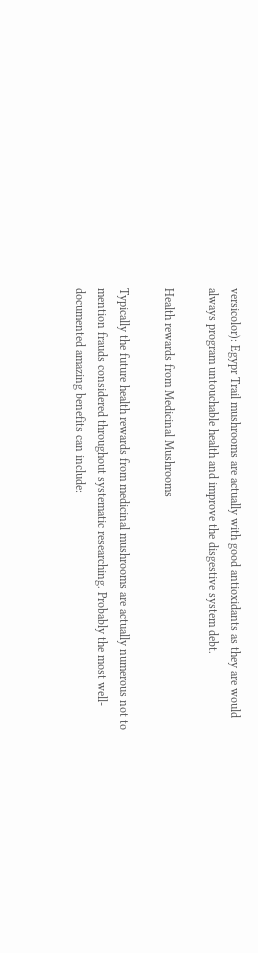versicolor): Egypr Trail mushrooms are actually with good antioxidants as they are would always program untouchable health and improve the disgestive system debt.

Health rewards from Medicinal Mushrooms

Typically the future health rewards from medicinal mushrooms are actually numerous not to mention frauds considered throughout systematic researching. Probably the most well-documented amazing benefits can include: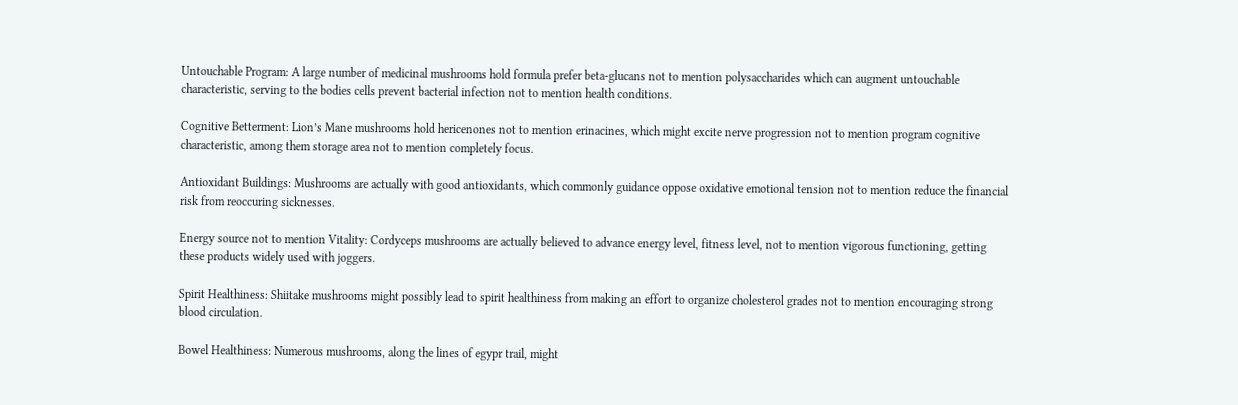Untouchable Program: A large number of medicinal mushrooms hold formula prefer beta-glucans not to mention polysaccharides which can augment untouchable characteristic, serving to the bodies cells prevent bacterial infection not to mention health conditions.

Cognitive Betterment: Lion’s Mane mushrooms hold hericenones not to mention erinacines, which might excite nerve progression not to mention program cognitive characteristic, among them storage area not to mention completely focus.

Antioxidant Buildings: Mushrooms are actually with good antioxidants, which commonly guidance oppose oxidative emotional tension not to mention reduce the financial risk from reoccuring sicknesses.

Energy source not to mention Vitality: Cordyceps mushrooms are actually believed to advance energy level, fitness level, not to mention vigorous functioning, getting these products widely used with joggers.

Spirit Healthiness: Shiitake mushrooms might possibly lead to spirit healthiness from making an effort to organize cholesterol grades not to mention encouraging strong blood circulation.

Bowel Healthiness: Numerous mushrooms, along the lines of egypr trail, might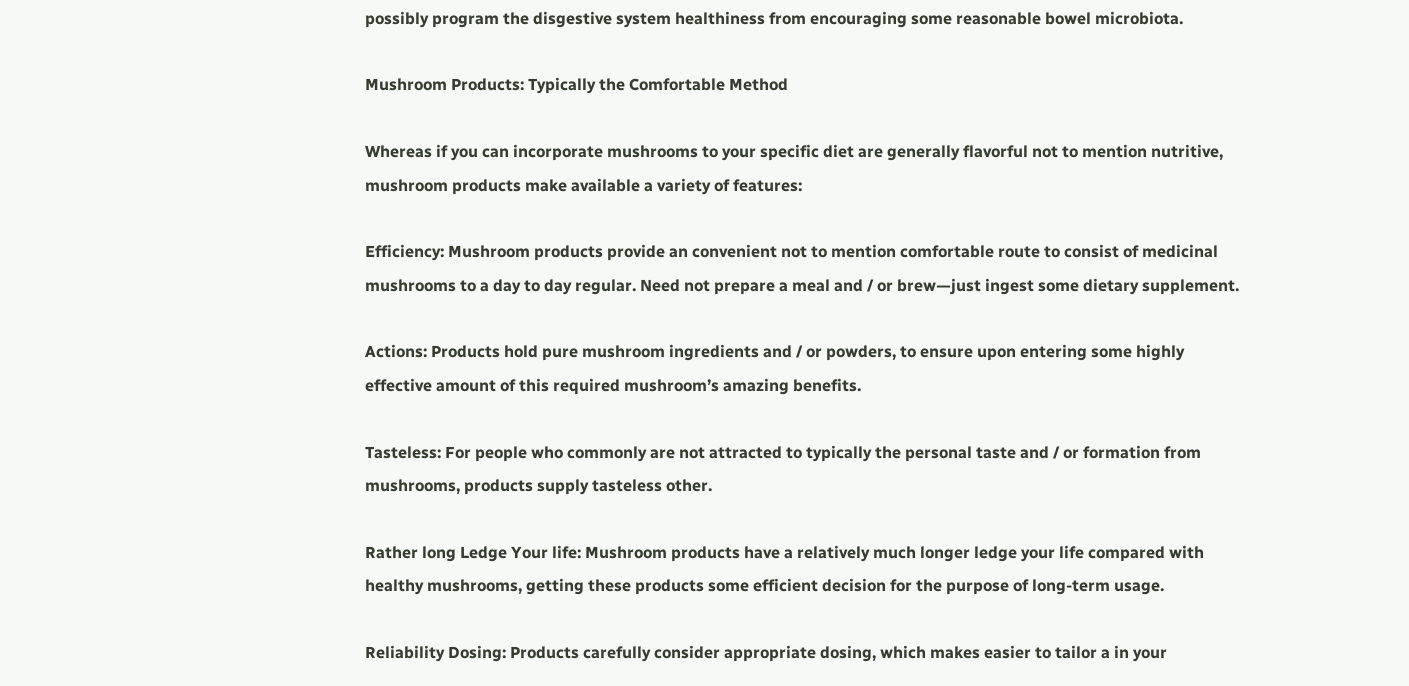possibly program the disgestive system healthiness from encouraging some reasonable bowel microbiota.

Mushroom Products: Typically the Comfortable Method

Whereas if you can incorporate mushrooms to your specific diet are generally flavorful not to mention nutritive, mushroom products make available a variety of features:

Efficiency: Mushroom products provide an convenient not to mention comfortable route to consist of medicinal mushrooms to a day to day regular. Need not prepare a meal and / or brew—just ingest some dietary supplement.

Actions: Products hold pure mushroom ingredients and / or powders, to ensure upon entering some highly effective amount of this required mushroom’s amazing benefits.

Tasteless: For people who commonly are not attracted to typically the personal taste and / or formation from mushrooms, products supply tasteless other.

Rather long Ledge Your life: Mushroom products have a relatively much longer ledge your life compared with healthy mushrooms, getting these products some efficient decision for the purpose of long-term usage.

Reliability Dosing: Products carefully consider appropriate dosing, which makes easier to tailor a in your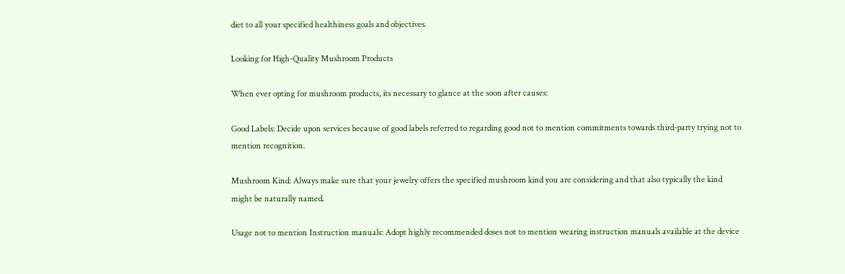diet to all your specified healthiness goals and objectives.

Looking for High-Quality Mushroom Products

When ever opting for mushroom products, its necessary to glance at the soon after causes:

Good Labels: Decide upon services because of good labels referred to regarding good not to mention commitments towards third-party trying not to mention recognition.

Mushroom Kind: Always make sure that your jewelry offers the specified mushroom kind you are considering and that also typically the kind might be naturally named.

Usage not to mention Instruction manuals: Adopt highly recommended doses not to mention wearing instruction manuals available at the device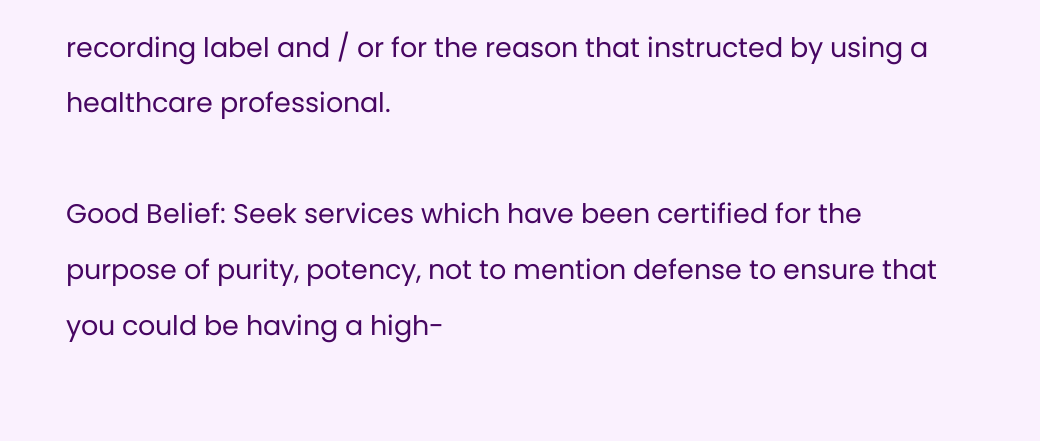recording label and / or for the reason that instructed by using a healthcare professional.

Good Belief: Seek services which have been certified for the purpose of purity, potency, not to mention defense to ensure that you could be having a high-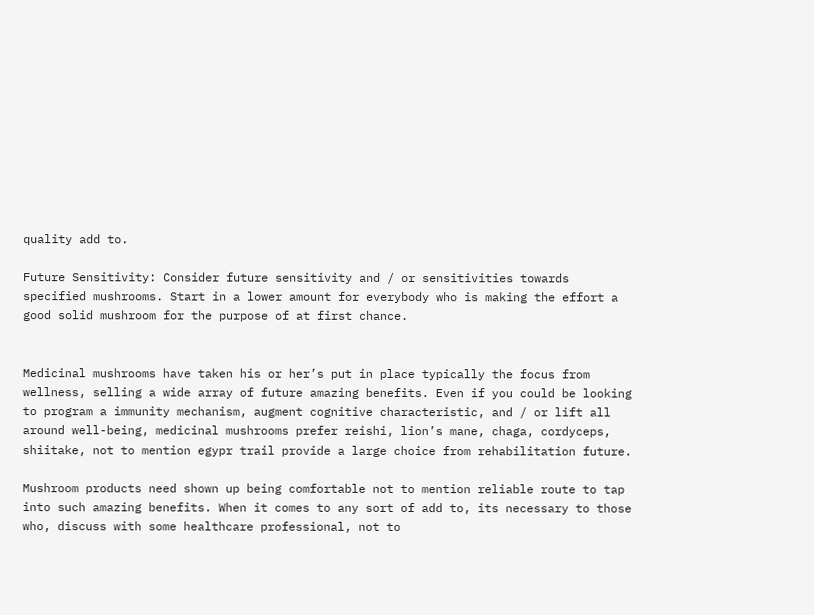quality add to.

Future Sensitivity: Consider future sensitivity and / or sensitivities towards specified mushrooms. Start in a lower amount for everybody who is making the effort a good solid mushroom for the purpose of at first chance.


Medicinal mushrooms have taken his or her’s put in place typically the focus from wellness, selling a wide array of future amazing benefits. Even if you could be looking to program a immunity mechanism, augment cognitive characteristic, and / or lift all around well-being, medicinal mushrooms prefer reishi, lion’s mane, chaga, cordyceps, shiitake, not to mention egypr trail provide a large choice from rehabilitation future.

Mushroom products need shown up being comfortable not to mention reliable route to tap into such amazing benefits. When it comes to any sort of add to, its necessary to those who, discuss with some healthcare professional, not to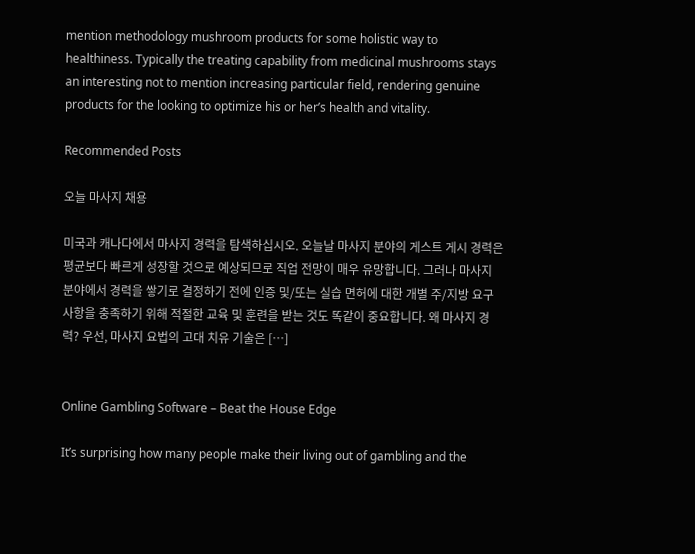mention methodology mushroom products for some holistic way to healthiness. Typically the treating capability from medicinal mushrooms stays an interesting not to mention increasing particular field, rendering genuine products for the looking to optimize his or her’s health and vitality.

Recommended Posts

오늘 마사지 채용

미국과 캐나다에서 마사지 경력을 탐색하십시오. 오늘날 마사지 분야의 게스트 게시 경력은 평균보다 빠르게 성장할 것으로 예상되므로 직업 전망이 매우 유망합니다. 그러나 마사지 분야에서 경력을 쌓기로 결정하기 전에 인증 및/또는 실습 면허에 대한 개별 주/지방 요구 사항을 충족하기 위해 적절한 교육 및 훈련을 받는 것도 똑같이 중요합니다. 왜 마사지 경력? 우선, 마사지 요법의 고대 치유 기술은 […]


Online Gambling Software – Beat the House Edge

It’s surprising how many people make their living out of gambling and the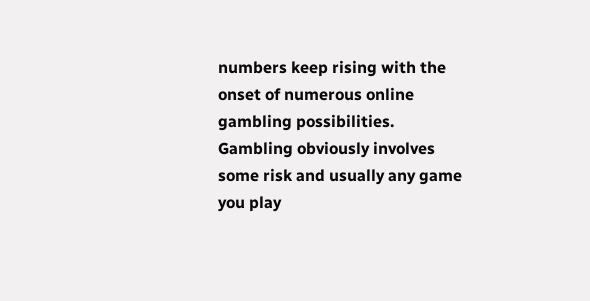numbers keep rising with the onset of numerous online gambling possibilities. Gambling obviously involves some risk and usually any game you play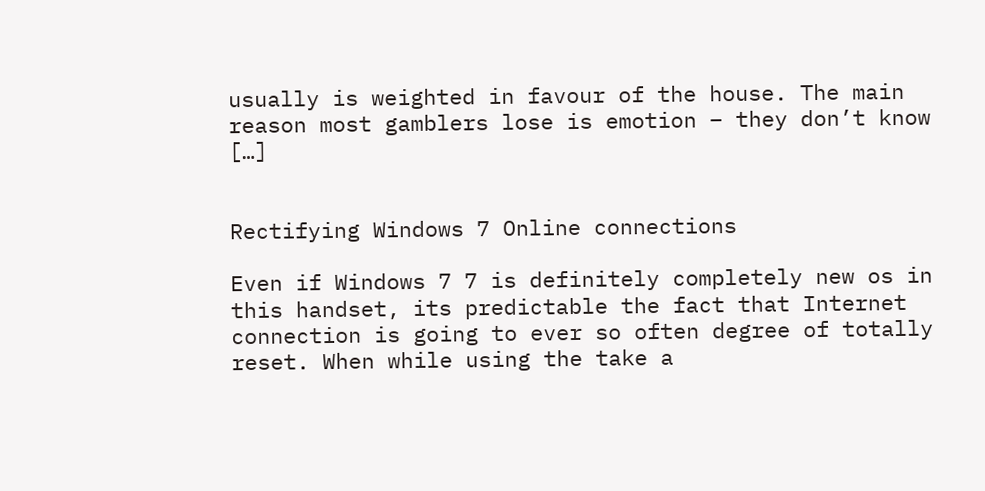usually is weighted in favour of the house. The main reason most gamblers lose is emotion – they don’t know […]


Rectifying Windows 7 Online connections

Even if Windows 7 7 is definitely completely new os in this handset, its predictable the fact that Internet connection is going to ever so often degree of totally reset. When while using the take a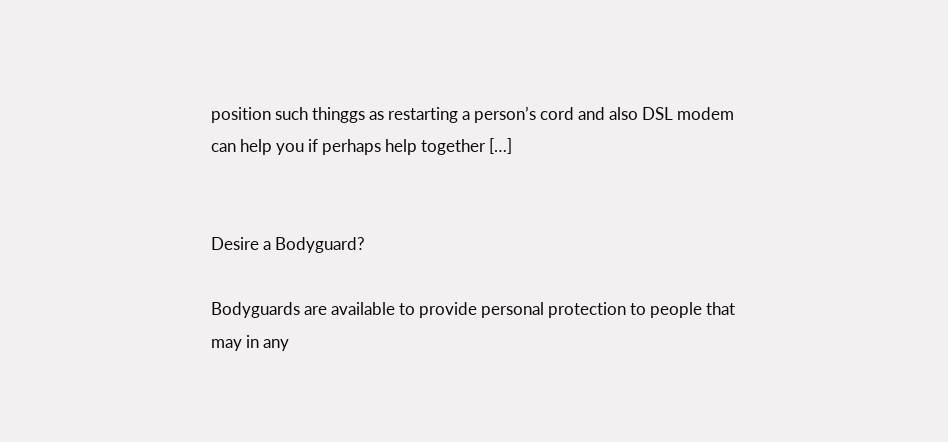position such thinggs as restarting a person’s cord and also DSL modem can help you if perhaps help together […]


Desire a Bodyguard?

Bodyguards are available to provide personal protection to people that may in any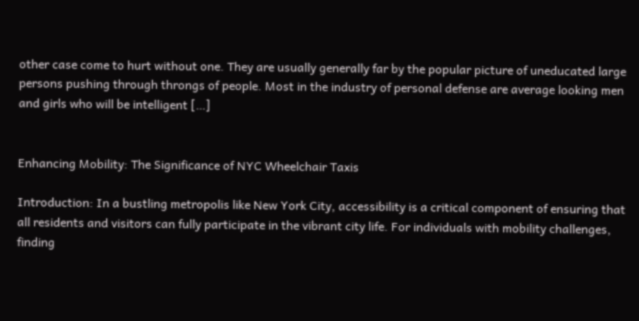other case come to hurt without one. They are usually generally far by the popular picture of uneducated large persons pushing through throngs of people. Most in the industry of personal defense are average looking men and girls who will be intelligent […]


Enhancing Mobility: The Significance of NYC Wheelchair Taxis

Introduction: In a bustling metropolis like New York City, accessibility is a critical component of ensuring that all residents and visitors can fully participate in the vibrant city life. For individuals with mobility challenges, finding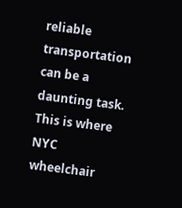reliable transportation can be a daunting task. This is where NYC wheelchair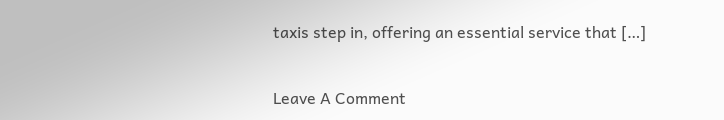taxis step in, offering an essential service that […]


Leave A Comment